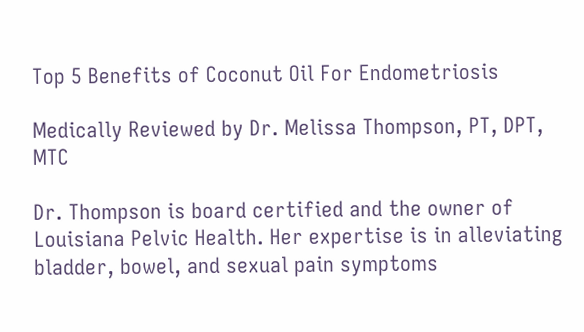Top 5 Benefits of Coconut Oil For Endometriosis

Medically Reviewed by Dr. Melissa Thompson, PT, DPT, MTC

Dr. Thompson is board certified and the owner of Louisiana Pelvic Health. Her expertise is in alleviating bladder, bowel, and sexual pain symptoms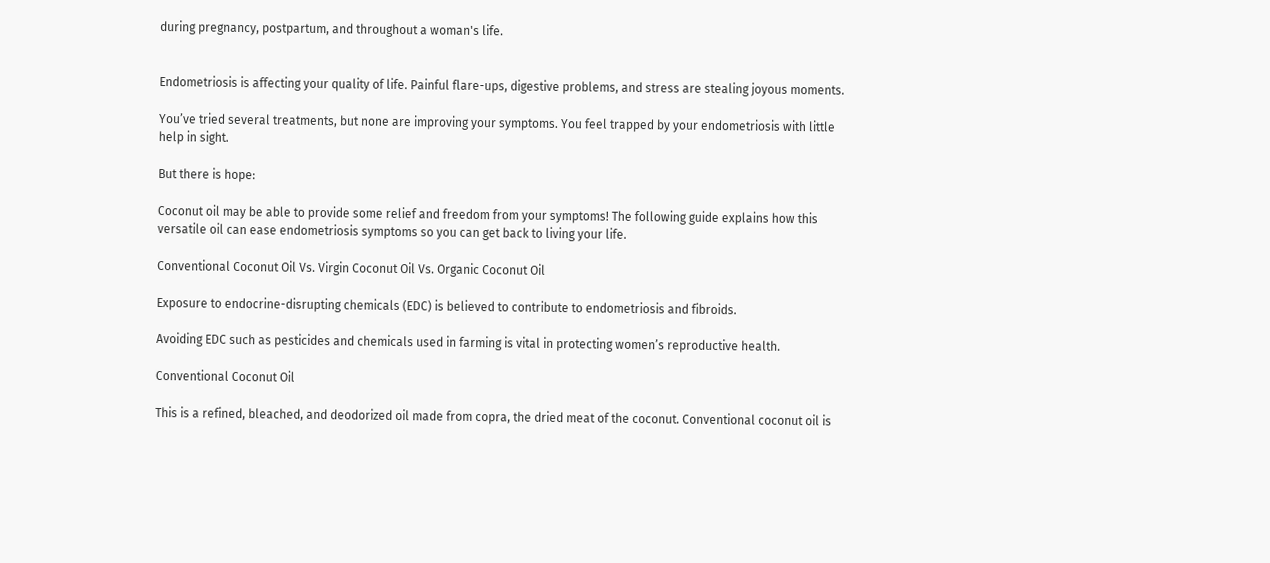during pregnancy, postpartum, and throughout a woman's life.


Endometriosis is affecting your quality of life. Painful flare-ups, digestive problems, and stress are stealing joyous moments.

You’ve tried several treatments, but none are improving your symptoms. You feel trapped by your endometriosis with little help in sight.

But there is hope:

Coconut oil may be able to provide some relief and freedom from your symptoms! The following guide explains how this versatile oil can ease endometriosis symptoms so you can get back to living your life.

Conventional Coconut Oil Vs. Virgin Coconut Oil Vs. Organic Coconut Oil

Exposure to endocrine-disrupting chemicals (EDC) is believed to contribute to endometriosis and fibroids.

Avoiding EDC such as pesticides and chemicals used in farming is vital in protecting women’s reproductive health.

Conventional Coconut Oil

This is a refined, bleached, and deodorized oil made from copra, the dried meat of the coconut. Conventional coconut oil is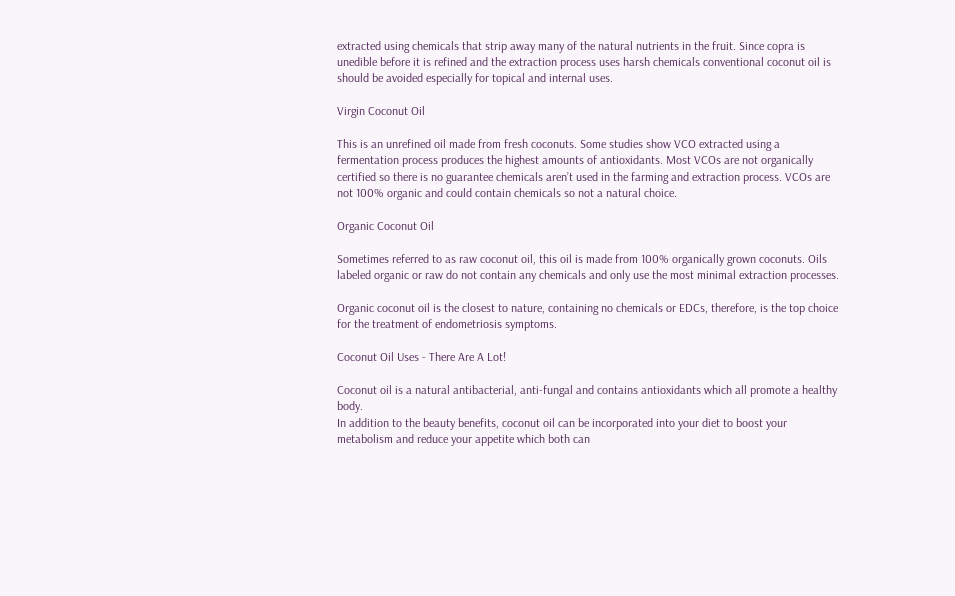extracted using chemicals that strip away many of the natural nutrients in the fruit. Since copra is unedible before it is refined and the extraction process uses harsh chemicals conventional coconut oil is should be avoided especially for topical and internal uses.

Virgin Coconut Oil

This is an unrefined oil made from fresh coconuts. Some studies show VCO extracted using a fermentation process produces the highest amounts of antioxidants. Most VCOs are not organically certified so there is no guarantee chemicals aren’t used in the farming and extraction process. VCOs are not 100% organic and could contain chemicals so not a natural choice.

Organic Coconut Oil

Sometimes referred to as raw coconut oil, this oil is made from 100% organically grown coconuts. Oils labeled organic or raw do not contain any chemicals and only use the most minimal extraction processes.

Organic coconut oil is the closest to nature, containing no chemicals or EDCs, therefore, is the top choice for the treatment of endometriosis symptoms.

Coconut Oil Uses - There Are A Lot!

Coconut oil is a natural antibacterial, anti-fungal and contains antioxidants which all promote a healthy body.
In addition to the beauty benefits, coconut oil can be incorporated into your diet to boost your metabolism and reduce your appetite which both can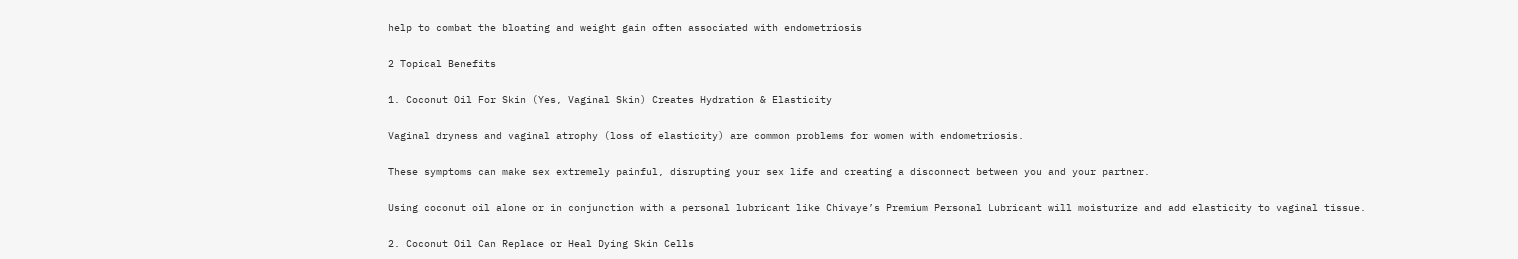help to combat the bloating and weight gain often associated with endometriosis

2 Topical Benefits

1. Coconut Oil For Skin (Yes, Vaginal Skin) Creates Hydration & Elasticity

Vaginal dryness and vaginal atrophy (loss of elasticity) are common problems for women with endometriosis.

These symptoms can make sex extremely painful, disrupting your sex life and creating a disconnect between you and your partner.

Using coconut oil alone or in conjunction with a personal lubricant like Chivaye’s Premium Personal Lubricant will moisturize and add elasticity to vaginal tissue.

2. Coconut Oil Can Replace or Heal Dying Skin Cells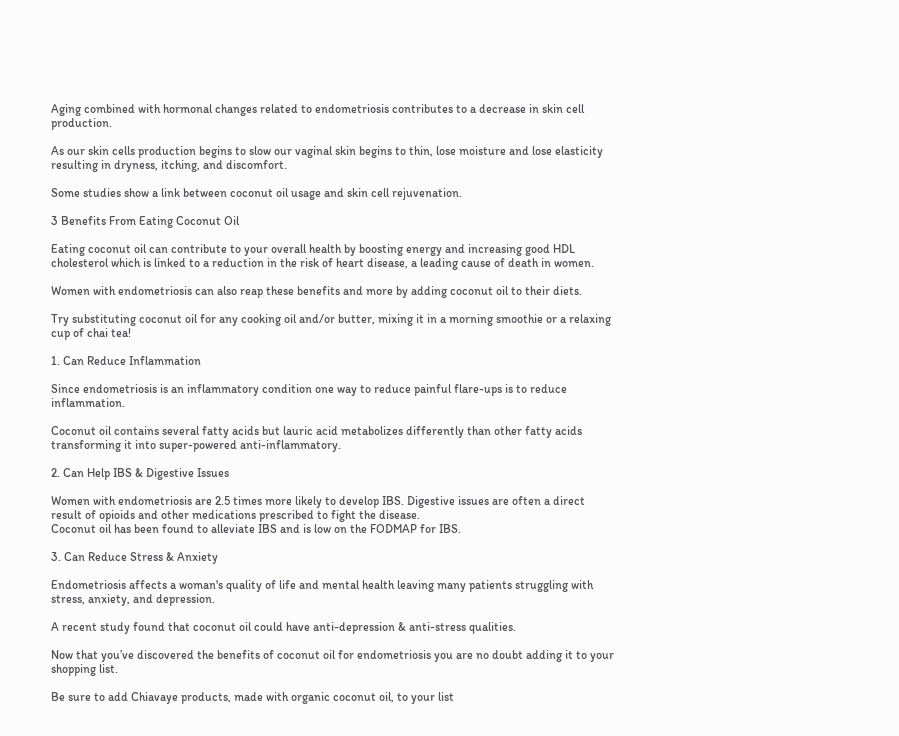Aging combined with hormonal changes related to endometriosis contributes to a decrease in skin cell production.

As our skin cells production begins to slow our vaginal skin begins to thin, lose moisture and lose elasticity resulting in dryness, itching, and discomfort.

Some studies show a link between coconut oil usage and skin cell rejuvenation.

3 Benefits From Eating Coconut Oil

Eating coconut oil can contribute to your overall health by boosting energy and increasing good HDL cholesterol which is linked to a reduction in the risk of heart disease, a leading cause of death in women.

Women with endometriosis can also reap these benefits and more by adding coconut oil to their diets.

Try substituting coconut oil for any cooking oil and/or butter, mixing it in a morning smoothie or a relaxing cup of chai tea!

1. Can Reduce Inflammation

Since endometriosis is an inflammatory condition one way to reduce painful flare-ups is to reduce inflammation.

Coconut oil contains several fatty acids but lauric acid metabolizes differently than other fatty acids transforming it into super-powered anti-inflammatory.

2. Can Help IBS & Digestive Issues

Women with endometriosis are 2.5 times more likely to develop IBS. Digestive issues are often a direct result of opioids and other medications prescribed to fight the disease.
Coconut oil has been found to alleviate IBS and is low on the FODMAP for IBS.

3. Can Reduce Stress & Anxiety

Endometriosis affects a woman's quality of life and mental health leaving many patients struggling with stress, anxiety, and depression.

A recent study found that coconut oil could have anti-depression & anti-stress qualities.

Now that you’ve discovered the benefits of coconut oil for endometriosis you are no doubt adding it to your shopping list.

Be sure to add Chiavaye products, made with organic coconut oil, to your list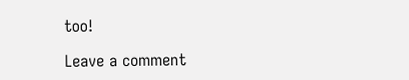too!

Leave a comment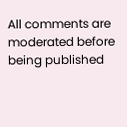All comments are moderated before being published